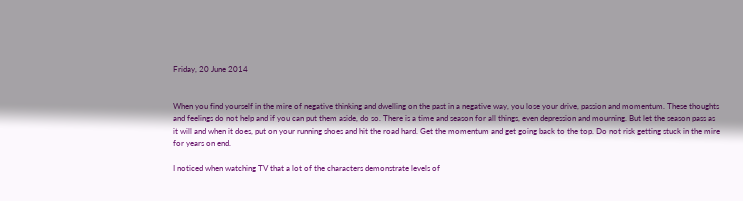Friday, 20 June 2014


When you find yourself in the mire of negative thinking and dwelling on the past in a negative way, you lose your drive, passion and momentum. These thoughts and feelings do not help and if you can put them aside, do so. There is a time and season for all things, even depression and mourning. But let the season pass as it will and when it does, put on your running shoes and hit the road hard. Get the momentum and get going back to the top. Do not risk getting stuck in the mire for years on end.

I noticed when watching TV that a lot of the characters demonstrate levels of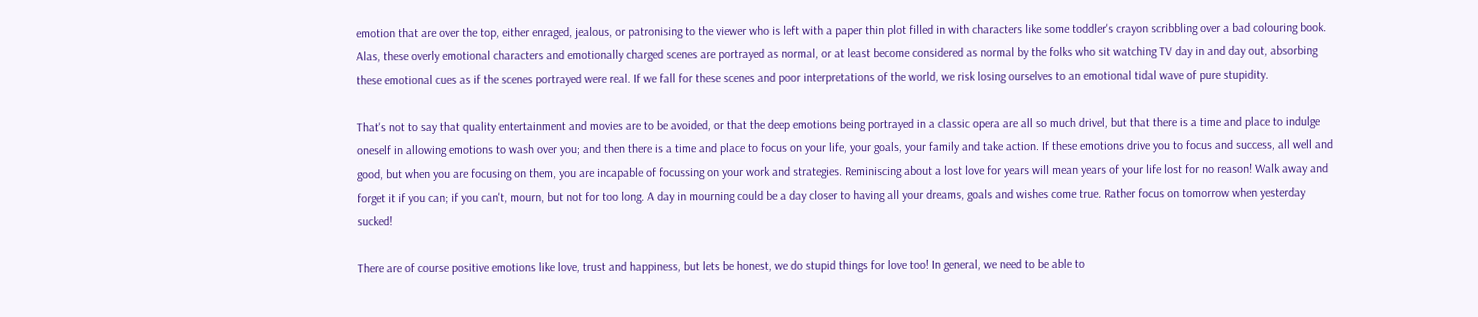emotion that are over the top, either enraged, jealous, or patronising to the viewer who is left with a paper thin plot filled in with characters like some toddler's crayon scribbling over a bad colouring book. Alas, these overly emotional characters and emotionally charged scenes are portrayed as normal, or at least become considered as normal by the folks who sit watching TV day in and day out, absorbing these emotional cues as if the scenes portrayed were real. If we fall for these scenes and poor interpretations of the world, we risk losing ourselves to an emotional tidal wave of pure stupidity.

That's not to say that quality entertainment and movies are to be avoided, or that the deep emotions being portrayed in a classic opera are all so much drivel, but that there is a time and place to indulge oneself in allowing emotions to wash over you; and then there is a time and place to focus on your life, your goals, your family and take action. If these emotions drive you to focus and success, all well and good, but when you are focusing on them, you are incapable of focussing on your work and strategies. Reminiscing about a lost love for years will mean years of your life lost for no reason! Walk away and forget it if you can; if you can't, mourn, but not for too long. A day in mourning could be a day closer to having all your dreams, goals and wishes come true. Rather focus on tomorrow when yesterday sucked!

There are of course positive emotions like love, trust and happiness, but lets be honest, we do stupid things for love too! In general, we need to be able to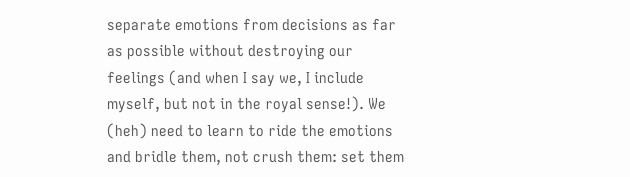separate emotions from decisions as far as possible without destroying our feelings (and when I say we, I include myself, but not in the royal sense!). We (heh) need to learn to ride the emotions and bridle them, not crush them: set them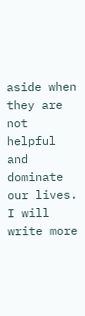aside when they are not helpful and dominate our lives. I will write more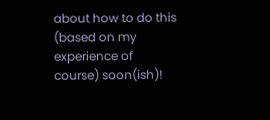about how to do this (based on my experience of course) soon(ish)!